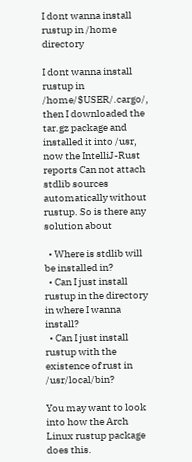I dont wanna install rustup in /home directory

I dont wanna install rustup in /home/$USER/.cargo/, then I downloaded the tar.gz package and installed it into /usr, now the IntelliJ-Rust reports Can not attach stdlib sources automatically without rustup. So is there any solution about

  • Where is stdlib will be installed in?
  • Can I just install rustup in the directory in where I wanna install?
  • Can I just install rustup with the existence of rust in /usr/local/bin?

You may want to look into how the Arch Linux rustup package does this.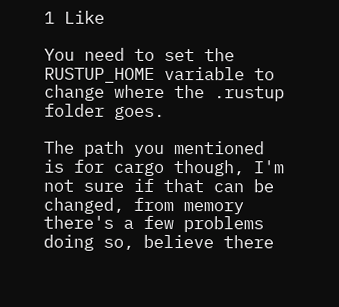1 Like

You need to set the RUSTUP_HOME variable to change where the .rustup folder goes.

The path you mentioned is for cargo though, I'm not sure if that can be changed, from memory there's a few problems doing so, believe there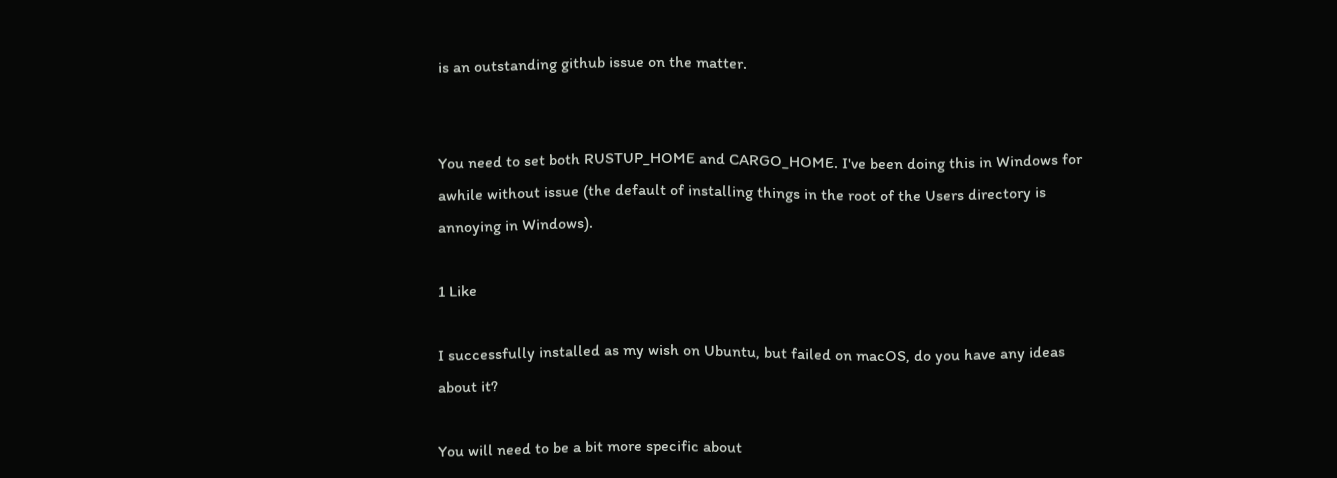is an outstanding github issue on the matter.


You need to set both RUSTUP_HOME and CARGO_HOME. I've been doing this in Windows for awhile without issue (the default of installing things in the root of the Users directory is annoying in Windows).

1 Like

I successfully installed as my wish on Ubuntu, but failed on macOS, do you have any ideas about it?

You will need to be a bit more specific about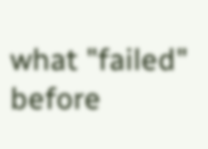what "failed" before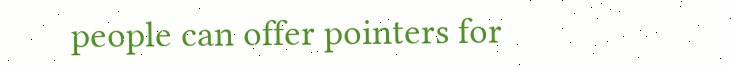people can offer pointers for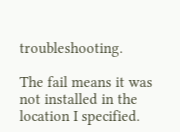troubleshooting.

The fail means it was not installed in the location I specified.